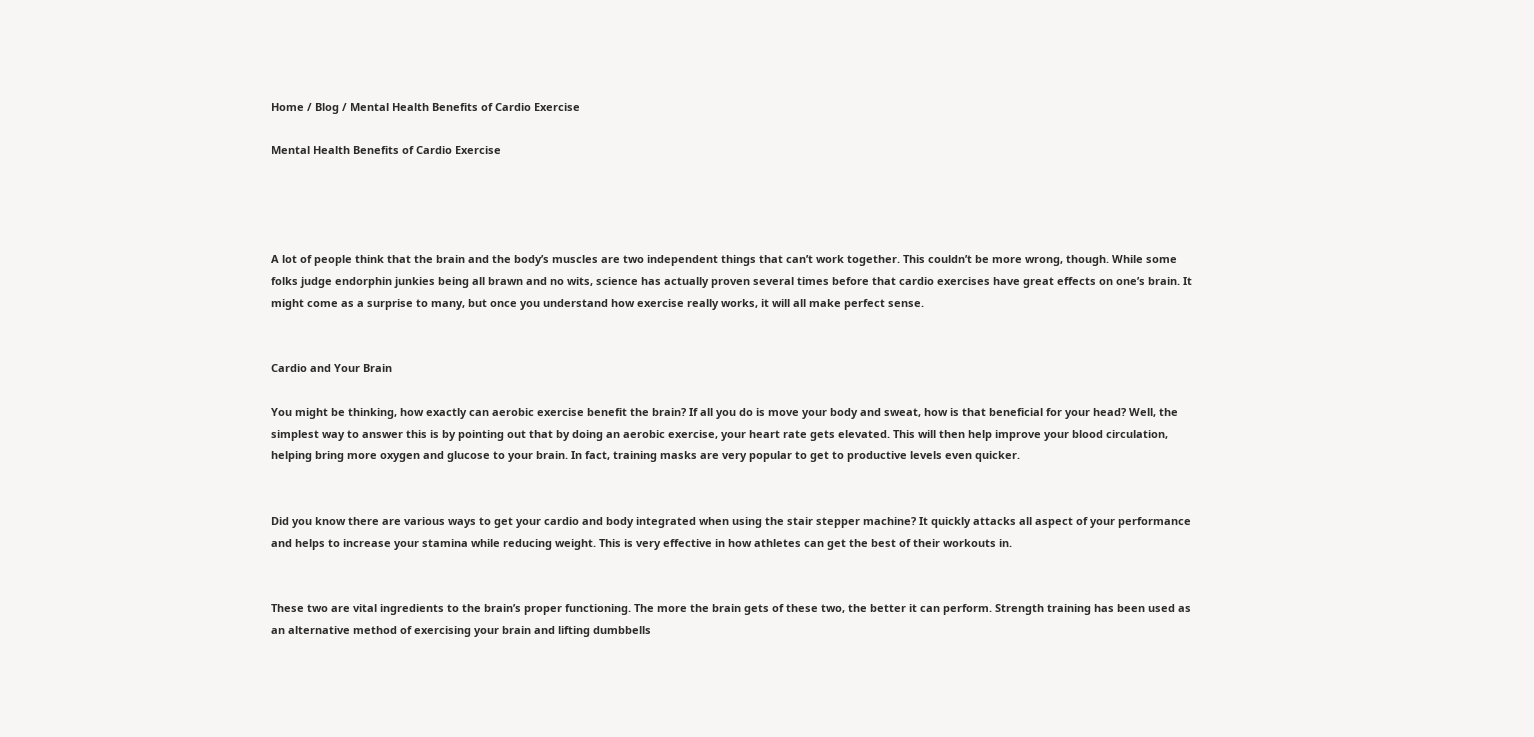Home / Blog / Mental Health Benefits of Cardio Exercise

Mental Health Benefits of Cardio Exercise




A lot of people think that the brain and the body’s muscles are two independent things that can’t work together. This couldn’t be more wrong, though. While some folks judge endorphin junkies being all brawn and no wits, science has actually proven several times before that cardio exercises have great effects on one’s brain. It might come as a surprise to many, but once you understand how exercise really works, it will all make perfect sense.


Cardio and Your Brain

You might be thinking, how exactly can aerobic exercise benefit the brain? If all you do is move your body and sweat, how is that beneficial for your head? Well, the simplest way to answer this is by pointing out that by doing an aerobic exercise, your heart rate gets elevated. This will then help improve your blood circulation, helping bring more oxygen and glucose to your brain. In fact, training masks are very popular to get to productive levels even quicker.


Did you know there are various ways to get your cardio and body integrated when using the stair stepper machine? It quickly attacks all aspect of your performance and helps to increase your stamina while reducing weight. This is very effective in how athletes can get the best of their workouts in.


These two are vital ingredients to the brain’s proper functioning. The more the brain gets of these two, the better it can perform. Strength training has been used as an alternative method of exercising your brain and lifting dumbbells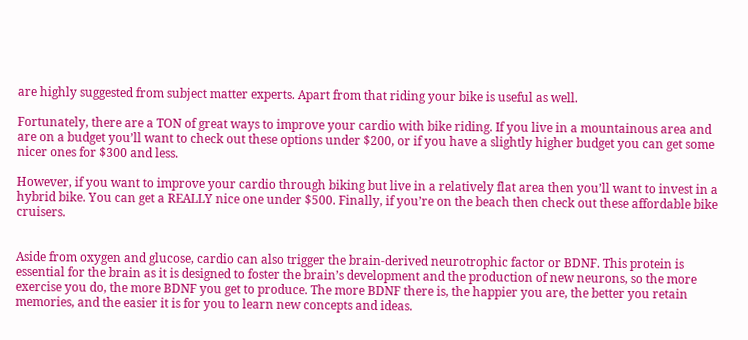are highly suggested from subject matter experts. Apart from that riding your bike is useful as well.

Fortunately, there are a TON of great ways to improve your cardio with bike riding. If you live in a mountainous area and are on a budget you’ll want to check out these options under $200, or if you have a slightly higher budget you can get some nicer ones for $300 and less.

However, if you want to improve your cardio through biking but live in a relatively flat area then you’ll want to invest in a hybrid bike. You can get a REALLY nice one under $500. Finally, if you’re on the beach then check out these affordable bike cruisers.


Aside from oxygen and glucose, cardio can also trigger the brain-derived neurotrophic factor or BDNF. This protein is essential for the brain as it is designed to foster the brain’s development and the production of new neurons, so the more exercise you do, the more BDNF you get to produce. The more BDNF there is, the happier you are, the better you retain memories, and the easier it is for you to learn new concepts and ideas.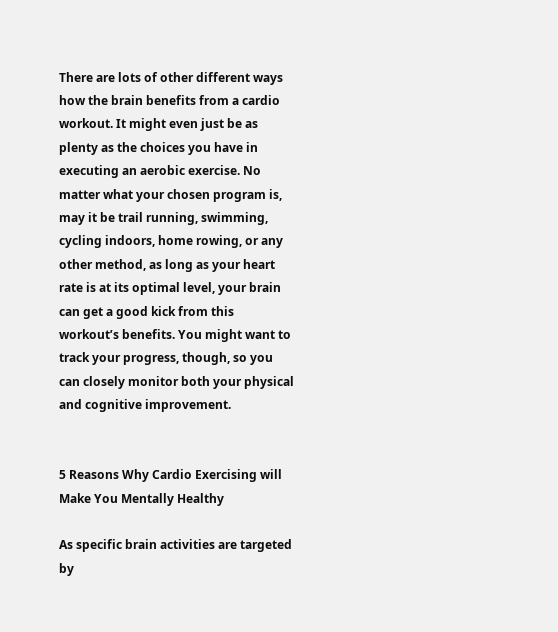There are lots of other different ways how the brain benefits from a cardio workout. It might even just be as plenty as the choices you have in executing an aerobic exercise. No matter what your chosen program is, may it be trail running, swimming, cycling indoors, home rowing, or any other method, as long as your heart rate is at its optimal level, your brain can get a good kick from this workout’s benefits. You might want to track your progress, though, so you can closely monitor both your physical and cognitive improvement.


5 Reasons Why Cardio Exercising will Make You Mentally Healthy

As specific brain activities are targeted by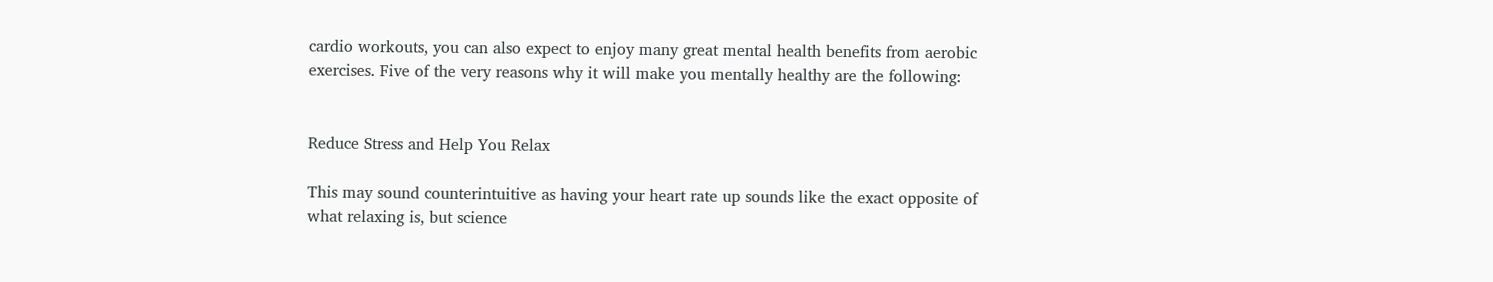cardio workouts, you can also expect to enjoy many great mental health benefits from aerobic exercises. Five of the very reasons why it will make you mentally healthy are the following:


Reduce Stress and Help You Relax

This may sound counterintuitive as having your heart rate up sounds like the exact opposite of what relaxing is, but science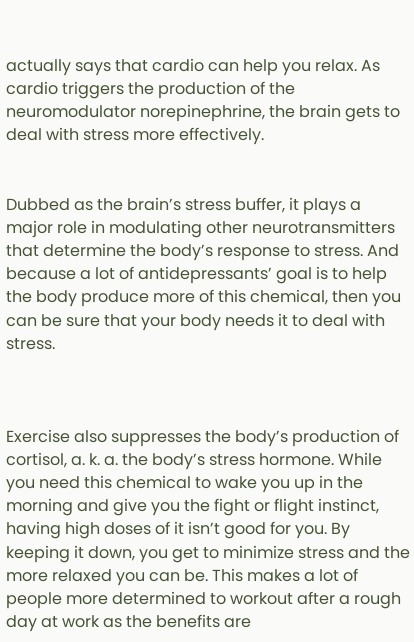actually says that cardio can help you relax. As cardio triggers the production of the neuromodulator norepinephrine, the brain gets to deal with stress more effectively.


Dubbed as the brain’s stress buffer, it plays a major role in modulating other neurotransmitters that determine the body’s response to stress. And because a lot of antidepressants’ goal is to help the body produce more of this chemical, then you can be sure that your body needs it to deal with stress.



Exercise also suppresses the body’s production of cortisol, a. k. a. the body’s stress hormone. While you need this chemical to wake you up in the morning and give you the fight or flight instinct, having high doses of it isn’t good for you. By keeping it down, you get to minimize stress and the more relaxed you can be. This makes a lot of people more determined to workout after a rough day at work as the benefits are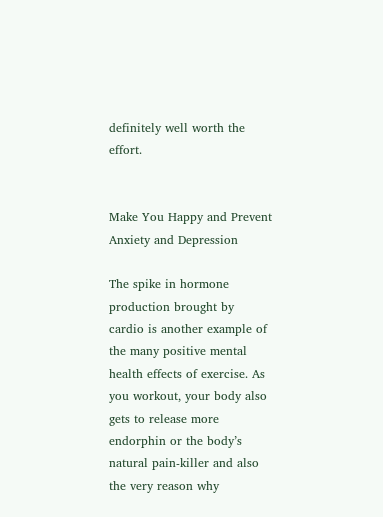definitely well worth the effort.


Make You Happy and Prevent Anxiety and Depression

The spike in hormone production brought by cardio is another example of the many positive mental health effects of exercise. As you workout, your body also gets to release more endorphin or the body’s natural pain-killer and also the very reason why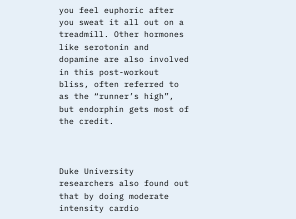you feel euphoric after you sweat it all out on a treadmill. Other hormones like serotonin and dopamine are also involved in this post-workout bliss, often referred to as the “runner’s high”, but endorphin gets most of the credit.



Duke University researchers also found out that by doing moderate intensity cardio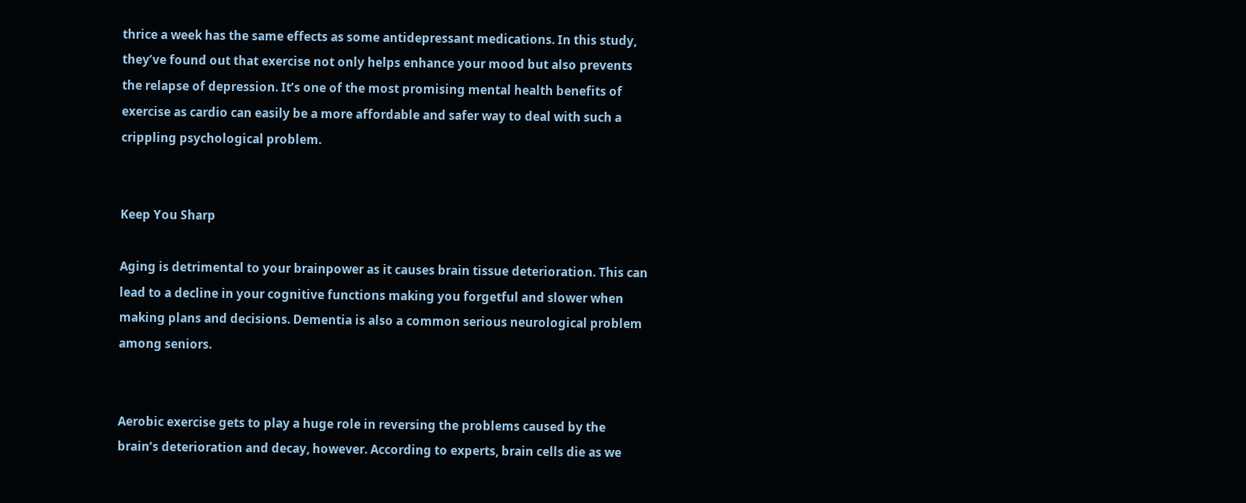thrice a week has the same effects as some antidepressant medications. In this study, they’ve found out that exercise not only helps enhance your mood but also prevents the relapse of depression. It’s one of the most promising mental health benefits of exercise as cardio can easily be a more affordable and safer way to deal with such a crippling psychological problem.


Keep You Sharp

Aging is detrimental to your brainpower as it causes brain tissue deterioration. This can lead to a decline in your cognitive functions making you forgetful and slower when making plans and decisions. Dementia is also a common serious neurological problem among seniors.


Aerobic exercise gets to play a huge role in reversing the problems caused by the brain’s deterioration and decay, however. According to experts, brain cells die as we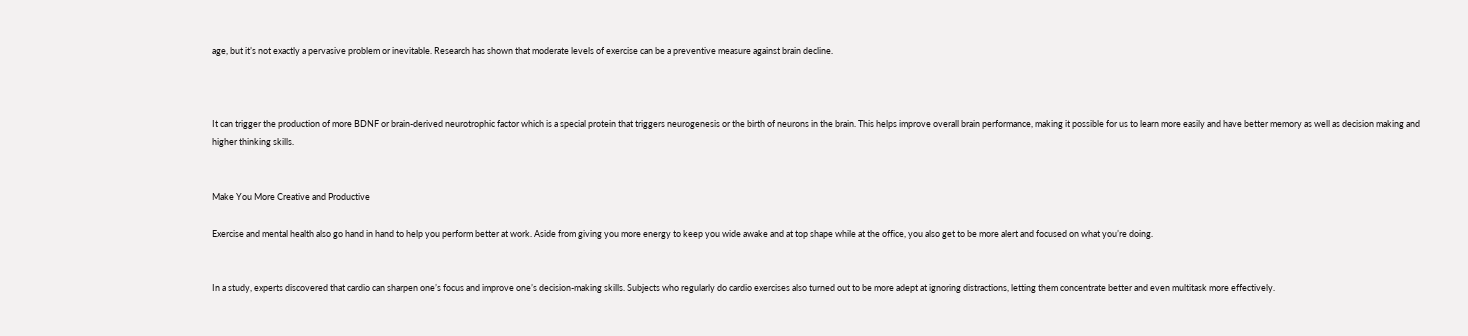age, but it’s not exactly a pervasive problem or inevitable. Research has shown that moderate levels of exercise can be a preventive measure against brain decline.



It can trigger the production of more BDNF or brain-derived neurotrophic factor which is a special protein that triggers neurogenesis or the birth of neurons in the brain. This helps improve overall brain performance, making it possible for us to learn more easily and have better memory as well as decision making and higher thinking skills.


Make You More Creative and Productive

Exercise and mental health also go hand in hand to help you perform better at work. Aside from giving you more energy to keep you wide awake and at top shape while at the office, you also get to be more alert and focused on what you’re doing.


In a study, experts discovered that cardio can sharpen one’s focus and improve one’s decision-making skills. Subjects who regularly do cardio exercises also turned out to be more adept at ignoring distractions, letting them concentrate better and even multitask more effectively.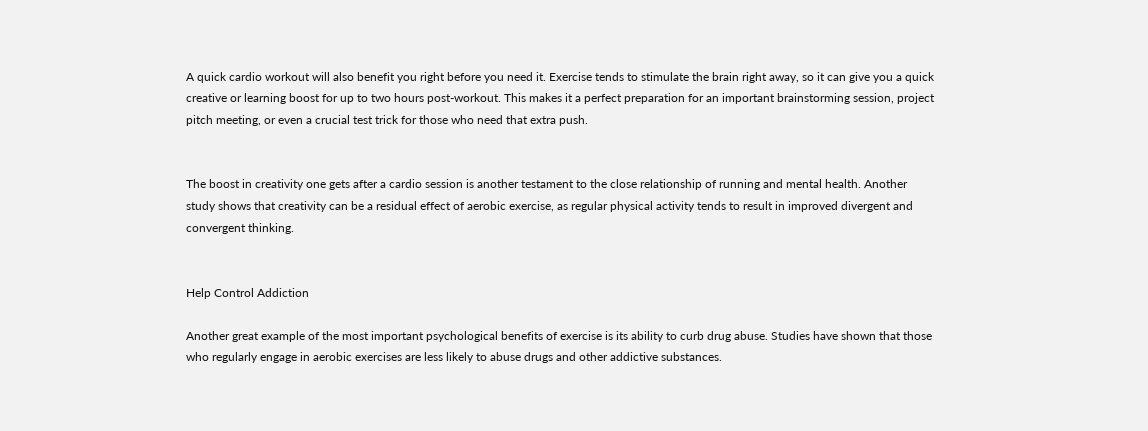A quick cardio workout will also benefit you right before you need it. Exercise tends to stimulate the brain right away, so it can give you a quick creative or learning boost for up to two hours post-workout. This makes it a perfect preparation for an important brainstorming session, project pitch meeting, or even a crucial test trick for those who need that extra push.


The boost in creativity one gets after a cardio session is another testament to the close relationship of running and mental health. Another study shows that creativity can be a residual effect of aerobic exercise, as regular physical activity tends to result in improved divergent and convergent thinking.


Help Control Addiction

Another great example of the most important psychological benefits of exercise is its ability to curb drug abuse. Studies have shown that those who regularly engage in aerobic exercises are less likely to abuse drugs and other addictive substances.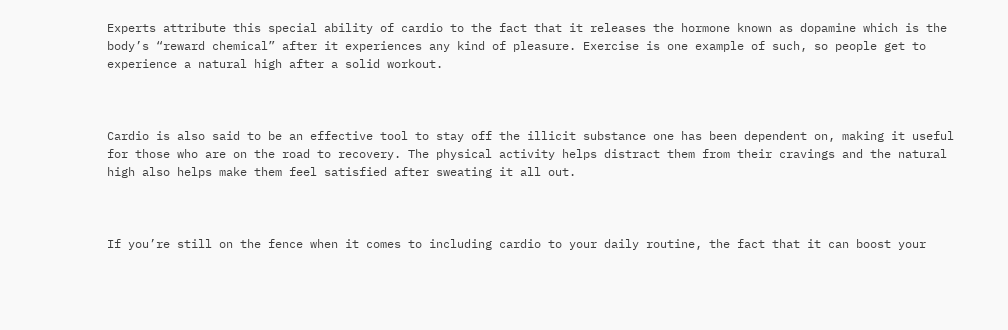Experts attribute this special ability of cardio to the fact that it releases the hormone known as dopamine which is the body’s “reward chemical” after it experiences any kind of pleasure. Exercise is one example of such, so people get to experience a natural high after a solid workout.



Cardio is also said to be an effective tool to stay off the illicit substance one has been dependent on, making it useful for those who are on the road to recovery. The physical activity helps distract them from their cravings and the natural high also helps make them feel satisfied after sweating it all out.



If you’re still on the fence when it comes to including cardio to your daily routine, the fact that it can boost your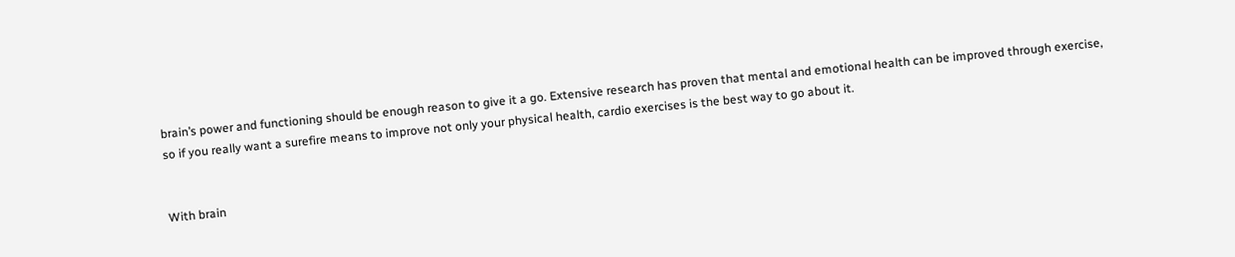brain’s power and functioning should be enough reason to give it a go. Extensive research has proven that mental and emotional health can be improved through exercise, so if you really want a surefire means to improve not only your physical health, cardio exercises is the best way to go about it.


With brain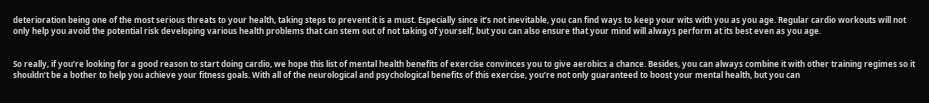deterioration being one of the most serious threats to your health, taking steps to prevent it is a must. Especially since it’s not inevitable, you can find ways to keep your wits with you as you age. Regular cardio workouts will not only help you avoid the potential risk developing various health problems that can stem out of not taking of yourself, but you can also ensure that your mind will always perform at its best even as you age.


So really, if you’re looking for a good reason to start doing cardio, we hope this list of mental health benefits of exercise convinces you to give aerobics a chance. Besides, you can always combine it with other training regimes so it shouldn’t be a bother to help you achieve your fitness goals. With all of the neurological and psychological benefits of this exercise, you’re not only guaranteed to boost your mental health, but you can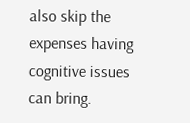also skip the expenses having cognitive issues can bring.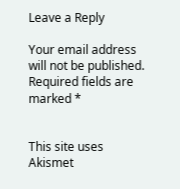Leave a Reply

Your email address will not be published. Required fields are marked *


This site uses Akismet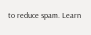to reduce spam. Learn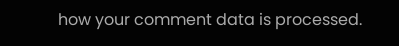how your comment data is processed.